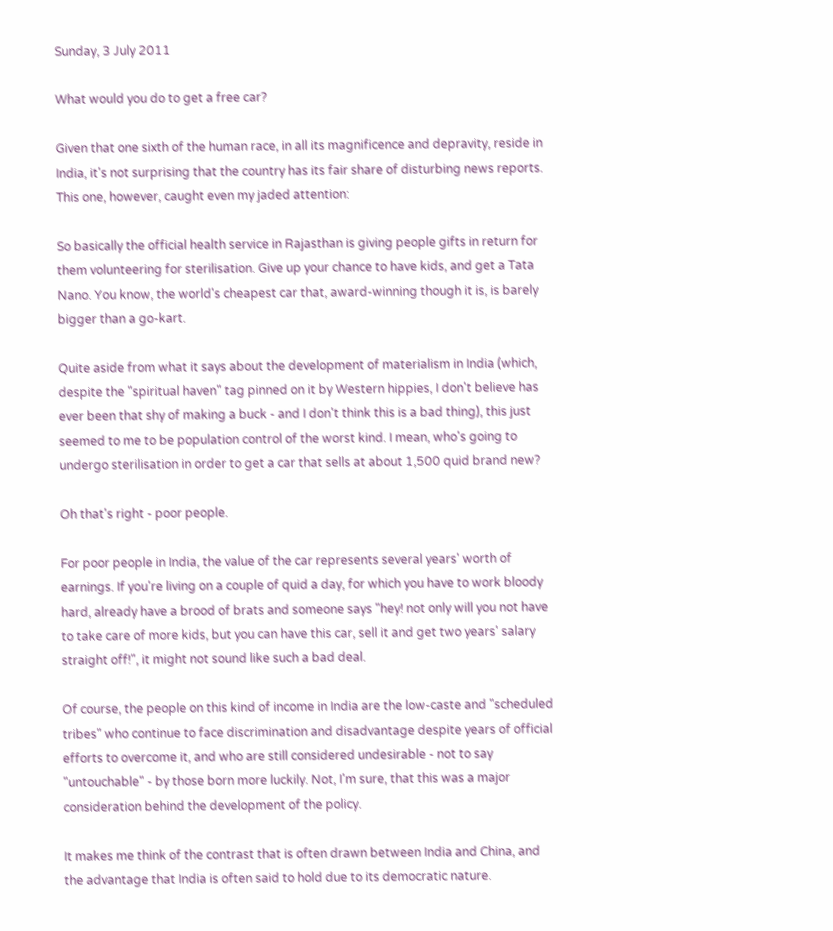Sunday, 3 July 2011

What would you do to get a free car?

Given that one sixth of the human race, in all its magnificence and depravity, reside in India, it's not surprising that the country has its fair share of disturbing news reports. This one, however, caught even my jaded attention:

So basically the official health service in Rajasthan is giving people gifts in return for them volunteering for sterilisation. Give up your chance to have kids, and get a Tata Nano. You know, the world's cheapest car that, award-winning though it is, is barely bigger than a go-kart.

Quite aside from what it says about the development of materialism in India (which, despite the "spiritual haven" tag pinned on it by Western hippies, I don't believe has ever been that shy of making a buck - and I don't think this is a bad thing), this just seemed to me to be population control of the worst kind. I mean, who's going to undergo sterilisation in order to get a car that sells at about 1,500 quid brand new?

Oh that's right - poor people.

For poor people in India, the value of the car represents several years' worth of earnings. If you're living on a couple of quid a day, for which you have to work bloody hard, already have a brood of brats and someone says "hey! not only will you not have to take care of more kids, but you can have this car, sell it and get two years' salary straight off!", it might not sound like such a bad deal.

Of course, the people on this kind of income in India are the low-caste and "scheduled tribes" who continue to face discrimination and disadvantage despite years of official efforts to overcome it, and who are still considered undesirable - not to say "untouchable" - by those born more luckily. Not, I'm sure, that this was a major consideration behind the development of the policy.

It makes me think of the contrast that is often drawn between India and China, and the advantage that India is often said to hold due to its democratic nature.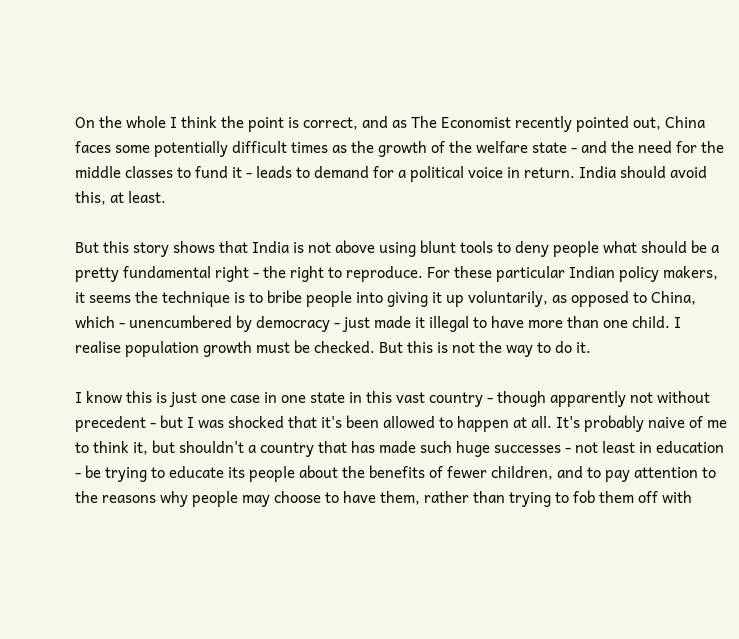On the whole I think the point is correct, and as The Economist recently pointed out, China faces some potentially difficult times as the growth of the welfare state - and the need for the middle classes to fund it - leads to demand for a political voice in return. India should avoid this, at least.

But this story shows that India is not above using blunt tools to deny people what should be a pretty fundamental right - the right to reproduce. For these particular Indian policy makers, it seems the technique is to bribe people into giving it up voluntarily, as opposed to China, which - unencumbered by democracy - just made it illegal to have more than one child. I realise population growth must be checked. But this is not the way to do it.

I know this is just one case in one state in this vast country - though apparently not without precedent - but I was shocked that it's been allowed to happen at all. It's probably naive of me to think it, but shouldn't a country that has made such huge successes - not least in education - be trying to educate its people about the benefits of fewer children, and to pay attention to the reasons why people may choose to have them, rather than trying to fob them off with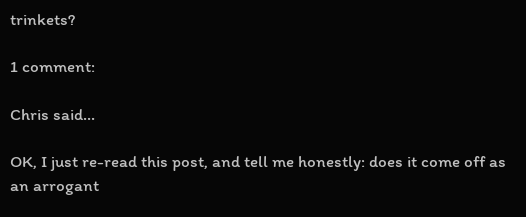trinkets?

1 comment:

Chris said...

OK, I just re-read this post, and tell me honestly: does it come off as an arrogant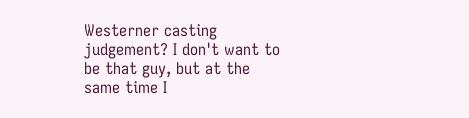Westerner casting judgement? I don't want to be that guy, but at the same time I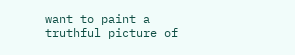want to paint a truthful picture of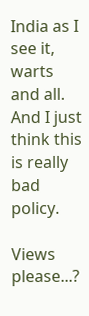India as I see it, warts and all. And I just think this is really bad policy.

Views please...?